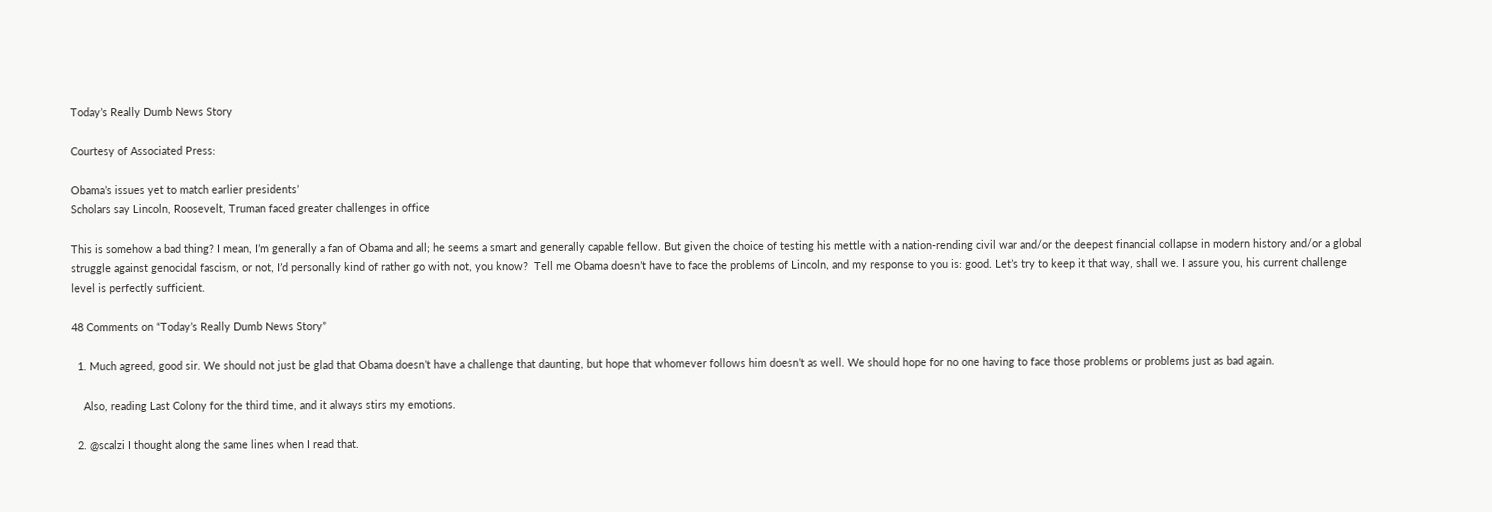Today’s Really Dumb News Story

Courtesy of Associated Press:

Obama’s issues yet to match earlier presidents’
Scholars say Lincoln, Roosevelt, Truman faced greater challenges in office

This is somehow a bad thing? I mean, I’m generally a fan of Obama and all; he seems a smart and generally capable fellow. But given the choice of testing his mettle with a nation-rending civil war and/or the deepest financial collapse in modern history and/or a global struggle against genocidal fascism, or not, I’d personally kind of rather go with not, you know?  Tell me Obama doesn’t have to face the problems of Lincoln, and my response to you is: good. Let’s try to keep it that way, shall we. I assure you, his current challenge level is perfectly sufficient.

48 Comments on “Today’s Really Dumb News Story”

  1. Much agreed, good sir. We should not just be glad that Obama doesn’t have a challenge that daunting, but hope that whomever follows him doesn’t as well. We should hope for no one having to face those problems or problems just as bad again.

    Also, reading Last Colony for the third time, and it always stirs my emotions.

  2. @scalzi I thought along the same lines when I read that.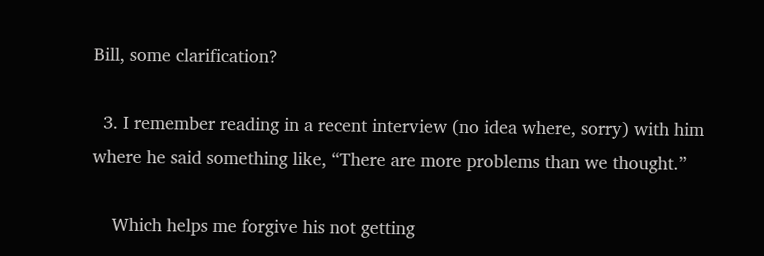Bill, some clarification?

  3. I remember reading in a recent interview (no idea where, sorry) with him where he said something like, “There are more problems than we thought.”

    Which helps me forgive his not getting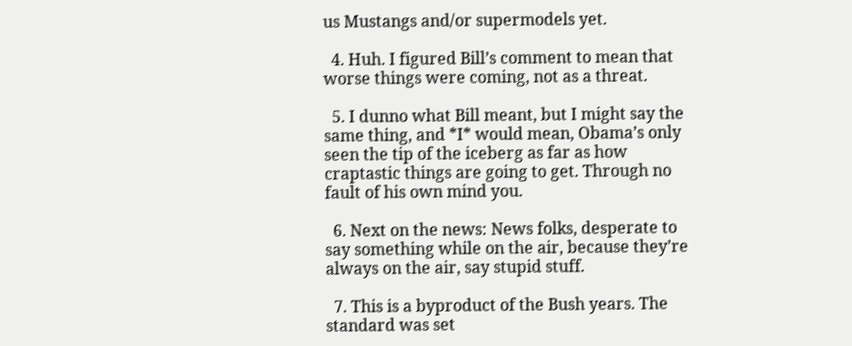us Mustangs and/or supermodels yet.

  4. Huh. I figured Bill’s comment to mean that worse things were coming, not as a threat.

  5. I dunno what Bill meant, but I might say the same thing, and *I* would mean, Obama’s only seen the tip of the iceberg as far as how craptastic things are going to get. Through no fault of his own mind you.

  6. Next on the news: News folks, desperate to say something while on the air, because they’re always on the air, say stupid stuff.

  7. This is a byproduct of the Bush years. The standard was set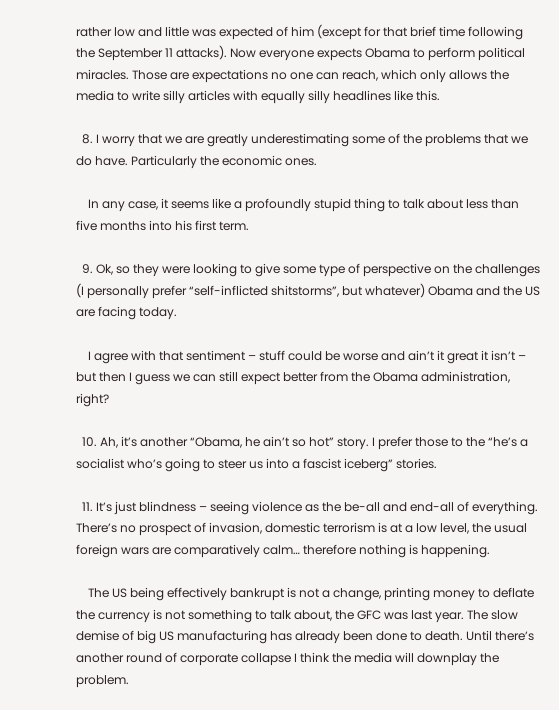rather low and little was expected of him (except for that brief time following the September 11 attacks). Now everyone expects Obama to perform political miracles. Those are expectations no one can reach, which only allows the media to write silly articles with equally silly headlines like this.

  8. I worry that we are greatly underestimating some of the problems that we do have. Particularly the economic ones.

    In any case, it seems like a profoundly stupid thing to talk about less than five months into his first term.

  9. Ok, so they were looking to give some type of perspective on the challenges (I personally prefer “self-inflicted shitstorms”, but whatever) Obama and the US are facing today.

    I agree with that sentiment – stuff could be worse and ain’t it great it isn’t – but then I guess we can still expect better from the Obama administration, right?

  10. Ah, it’s another “Obama, he ain’t so hot” story. I prefer those to the “he’s a socialist who’s going to steer us into a fascist iceberg” stories.

  11. It’s just blindness – seeing violence as the be-all and end-all of everything. There’s no prospect of invasion, domestic terrorism is at a low level, the usual foreign wars are comparatively calm… therefore nothing is happening.

    The US being effectively bankrupt is not a change, printing money to deflate the currency is not something to talk about, the GFC was last year. The slow demise of big US manufacturing has already been done to death. Until there’s another round of corporate collapse I think the media will downplay the problem.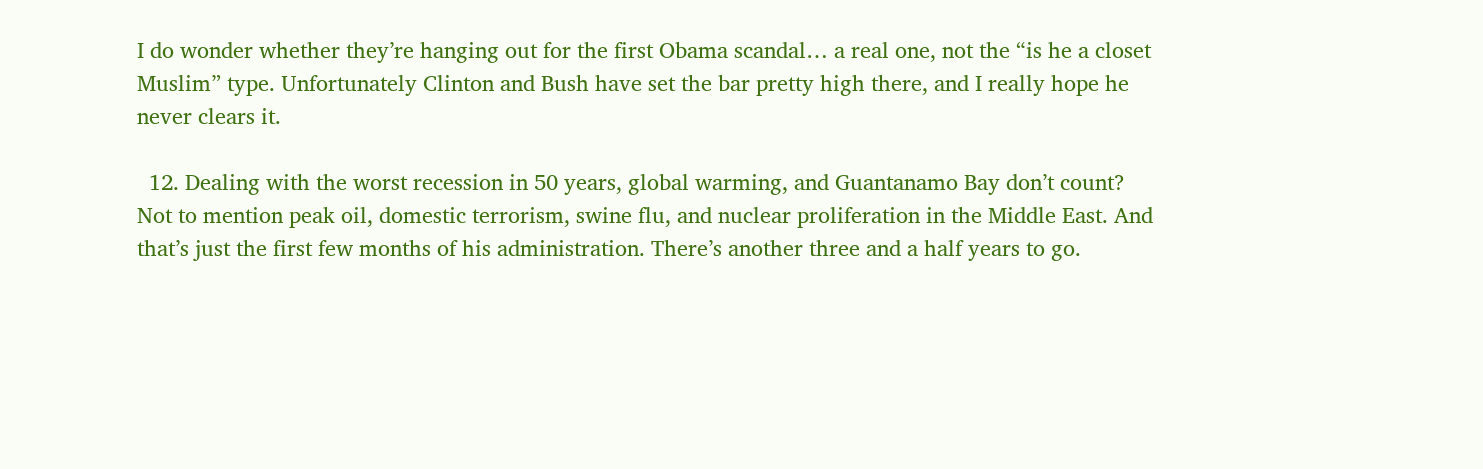I do wonder whether they’re hanging out for the first Obama scandal… a real one, not the “is he a closet Muslim” type. Unfortunately Clinton and Bush have set the bar pretty high there, and I really hope he never clears it.

  12. Dealing with the worst recession in 50 years, global warming, and Guantanamo Bay don’t count? Not to mention peak oil, domestic terrorism, swine flu, and nuclear proliferation in the Middle East. And that’s just the first few months of his administration. There’s another three and a half years to go.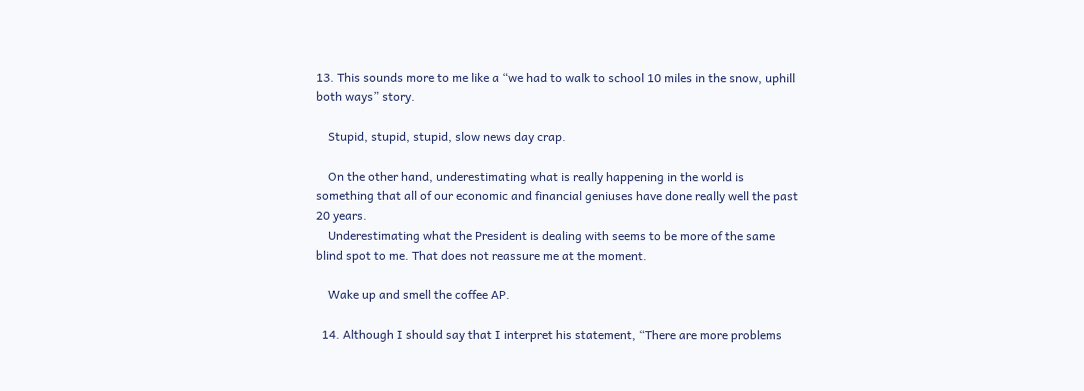13. This sounds more to me like a “we had to walk to school 10 miles in the snow, uphill both ways” story.

    Stupid, stupid, stupid, slow news day crap.

    On the other hand, underestimating what is really happening in the world is something that all of our economic and financial geniuses have done really well the past 20 years.
    Underestimating what the President is dealing with seems to be more of the same blind spot to me. That does not reassure me at the moment.

    Wake up and smell the coffee AP.

  14. Although I should say that I interpret his statement, “There are more problems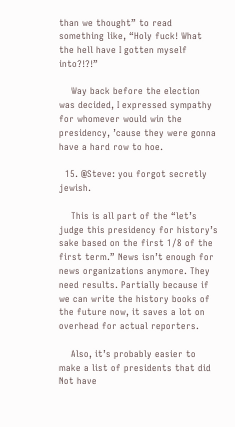than we thought” to read something like, “Holy fuck! What the hell have I gotten myself into?!?!”

    Way back before the election was decided, I expressed sympathy for whomever would win the presidency, ’cause they were gonna have a hard row to hoe.

  15. @Steve: you forgot secretly jewish.

    This is all part of the “let’s judge this presidency for history’s sake based on the first 1/8 of the first term.” News isn’t enough for news organizations anymore. They need results. Partially because if we can write the history books of the future now, it saves a lot on overhead for actual reporters.

    Also, it’s probably easier to make a list of presidents that did Not have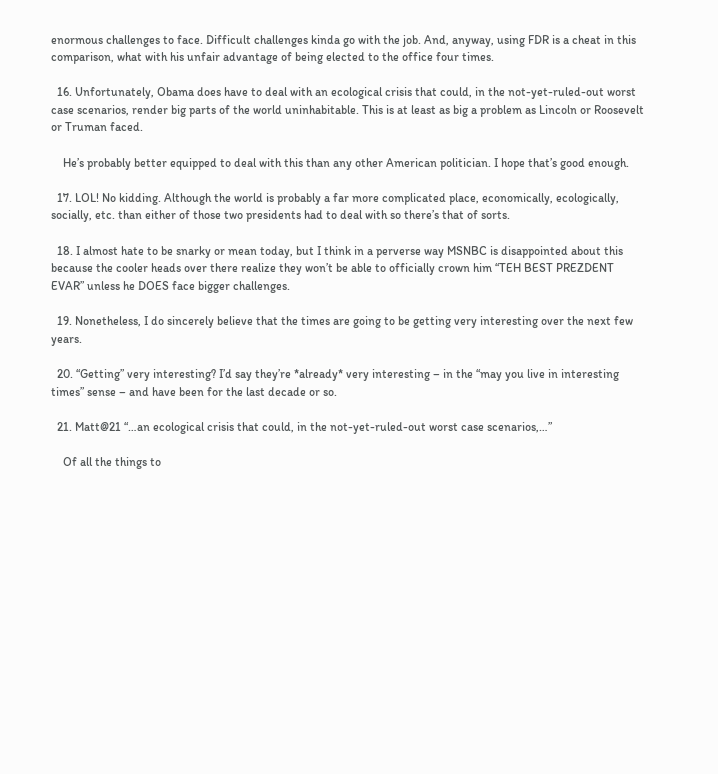enormous challenges to face. Difficult challenges kinda go with the job. And, anyway, using FDR is a cheat in this comparison, what with his unfair advantage of being elected to the office four times.

  16. Unfortunately, Obama does have to deal with an ecological crisis that could, in the not-yet-ruled-out worst case scenarios, render big parts of the world uninhabitable. This is at least as big a problem as Lincoln or Roosevelt or Truman faced.

    He’s probably better equipped to deal with this than any other American politician. I hope that’s good enough.

  17. LOL! No kidding. Although the world is probably a far more complicated place, economically, ecologically, socially, etc. than either of those two presidents had to deal with so there’s that of sorts.

  18. I almost hate to be snarky or mean today, but I think in a perverse way MSNBC is disappointed about this because the cooler heads over there realize they won’t be able to officially crown him “TEH BEST PREZDENT EVAR” unless he DOES face bigger challenges.

  19. Nonetheless, I do sincerely believe that the times are going to be getting very interesting over the next few years.

  20. “Getting” very interesting? I’d say they’re *already* very interesting – in the “may you live in interesting times” sense – and have been for the last decade or so.

  21. Matt@21 “…an ecological crisis that could, in the not-yet-ruled-out worst case scenarios,…”

    Of all the things to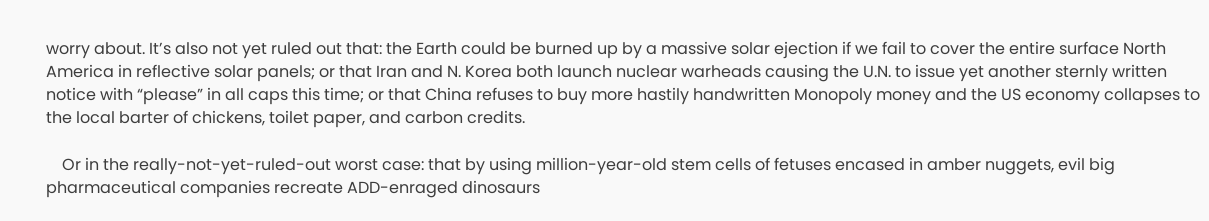worry about. It’s also not yet ruled out that: the Earth could be burned up by a massive solar ejection if we fail to cover the entire surface North America in reflective solar panels; or that Iran and N. Korea both launch nuclear warheads causing the U.N. to issue yet another sternly written notice with “please” in all caps this time; or that China refuses to buy more hastily handwritten Monopoly money and the US economy collapses to the local barter of chickens, toilet paper, and carbon credits.

    Or in the really-not-yet-ruled-out worst case: that by using million-year-old stem cells of fetuses encased in amber nuggets, evil big pharmaceutical companies recreate ADD-enraged dinosaurs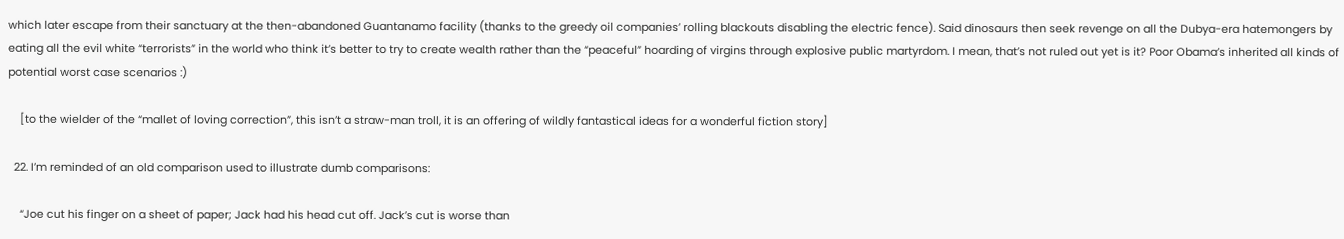which later escape from their sanctuary at the then-abandoned Guantanamo facility (thanks to the greedy oil companies’ rolling blackouts disabling the electric fence). Said dinosaurs then seek revenge on all the Dubya-era hatemongers by eating all the evil white “terrorists” in the world who think it’s better to try to create wealth rather than the “peaceful” hoarding of virgins through explosive public martyrdom. I mean, that’s not ruled out yet is it? Poor Obama’s inherited all kinds of potential worst case scenarios :)

    [to the wielder of the “mallet of loving correction”, this isn’t a straw-man troll, it is an offering of wildly fantastical ideas for a wonderful fiction story]

  22. I’m reminded of an old comparison used to illustrate dumb comparisons:

    “Joe cut his finger on a sheet of paper; Jack had his head cut off. Jack’s cut is worse than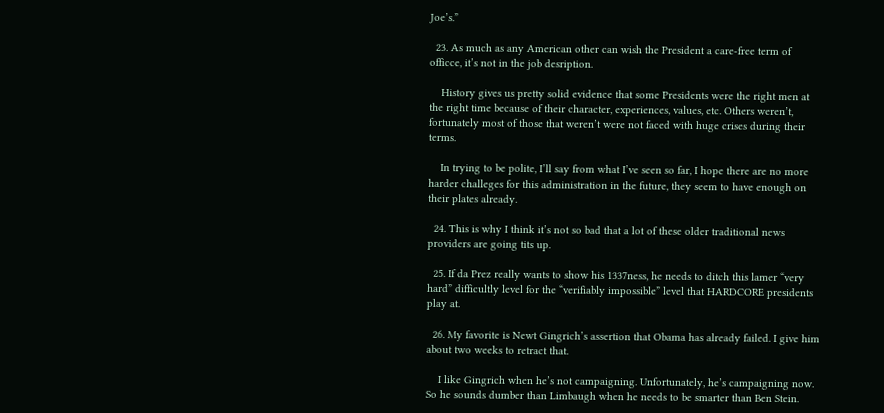Joe’s.”

  23. As much as any American other can wish the President a care-free term of officce, it’s not in the job desription.

    History gives us pretty solid evidence that some Presidents were the right men at the right time because of their character, experiences, values, etc. Others weren’t, fortunately most of those that weren’t were not faced with huge crises during their terms.

    In trying to be polite, I’ll say from what I’ve seen so far, I hope there are no more harder challeges for this administration in the future, they seem to have enough on their plates already.

  24. This is why I think it’s not so bad that a lot of these older traditional news providers are going tits up.

  25. If da Prez really wants to show his 1337ness, he needs to ditch this lamer “very hard” difficultly level for the “verifiably impossible” level that HARDCORE presidents play at.

  26. My favorite is Newt Gingrich’s assertion that Obama has already failed. I give him about two weeks to retract that.

    I like Gingrich when he’s not campaigning. Unfortunately, he’s campaigning now. So he sounds dumber than Limbaugh when he needs to be smarter than Ben Stein.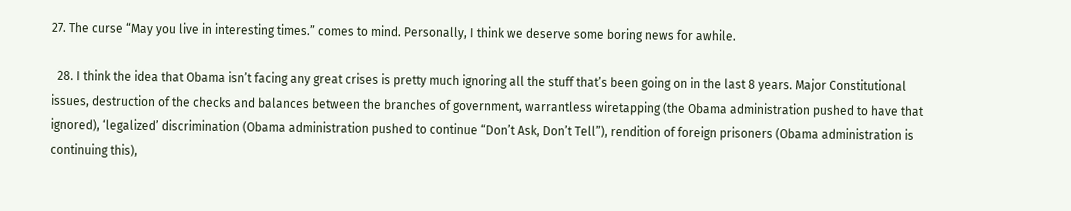27. The curse “May you live in interesting times.” comes to mind. Personally, I think we deserve some boring news for awhile.

  28. I think the idea that Obama isn’t facing any great crises is pretty much ignoring all the stuff that’s been going on in the last 8 years. Major Constitutional issues, destruction of the checks and balances between the branches of government, warrantless wiretapping (the Obama administration pushed to have that ignored), ‘legalized’ discrimination (Obama administration pushed to continue “Don’t Ask, Don’t Tell”), rendition of foreign prisoners (Obama administration is continuing this),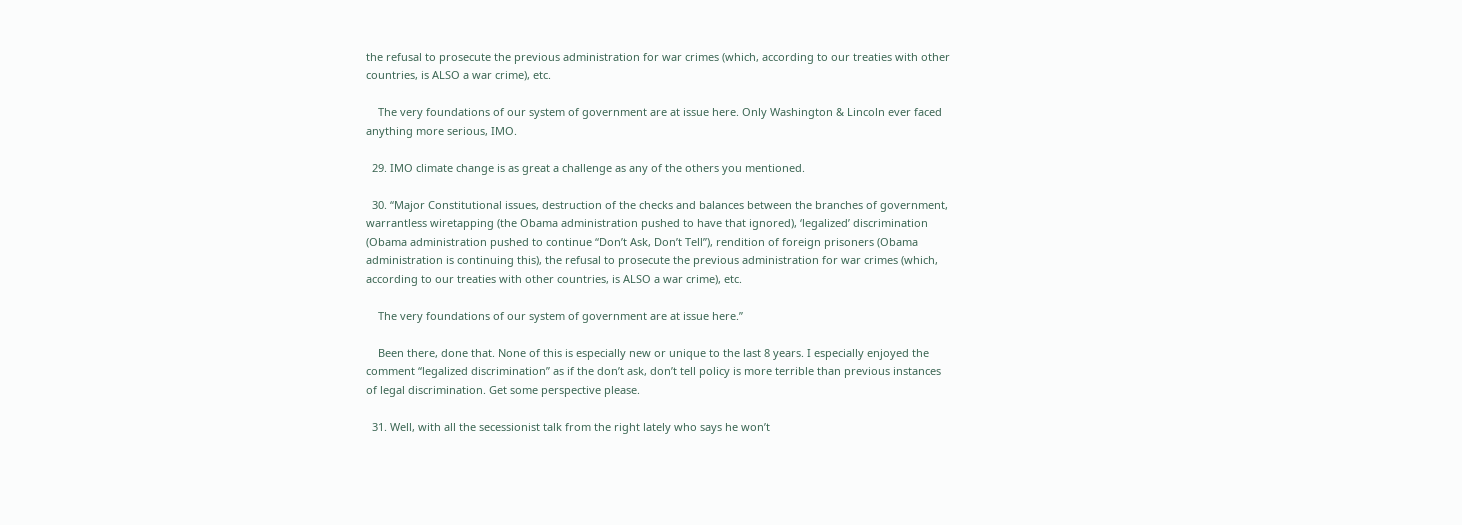the refusal to prosecute the previous administration for war crimes (which, according to our treaties with other countries, is ALSO a war crime), etc.

    The very foundations of our system of government are at issue here. Only Washington & Lincoln ever faced anything more serious, IMO.

  29. IMO climate change is as great a challenge as any of the others you mentioned.

  30. “Major Constitutional issues, destruction of the checks and balances between the branches of government, warrantless wiretapping (the Obama administration pushed to have that ignored), ‘legalized’ discrimination (Obama administration pushed to continue “Don’t Ask, Don’t Tell”), rendition of foreign prisoners (Obama administration is continuing this), the refusal to prosecute the previous administration for war crimes (which, according to our treaties with other countries, is ALSO a war crime), etc.

    The very foundations of our system of government are at issue here.”

    Been there, done that. None of this is especially new or unique to the last 8 years. I especially enjoyed the comment “legalized discrimination” as if the don’t ask, don’t tell policy is more terrible than previous instances of legal discrimination. Get some perspective please.

  31. Well, with all the secessionist talk from the right lately who says he won’t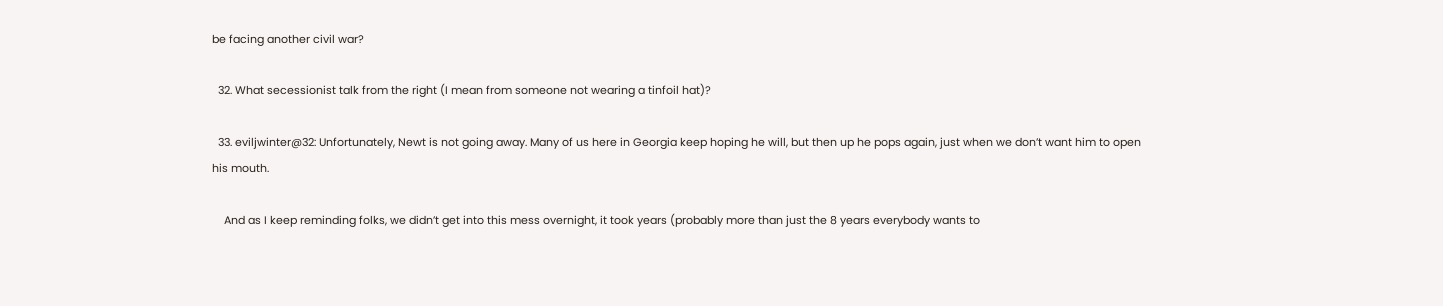be facing another civil war?

  32. What secessionist talk from the right (I mean from someone not wearing a tinfoil hat)?

  33. eviljwinter@32: Unfortunately, Newt is not going away. Many of us here in Georgia keep hoping he will, but then up he pops again, just when we don’t want him to open his mouth.

    And as I keep reminding folks, we didn’t get into this mess overnight, it took years (probably more than just the 8 years everybody wants to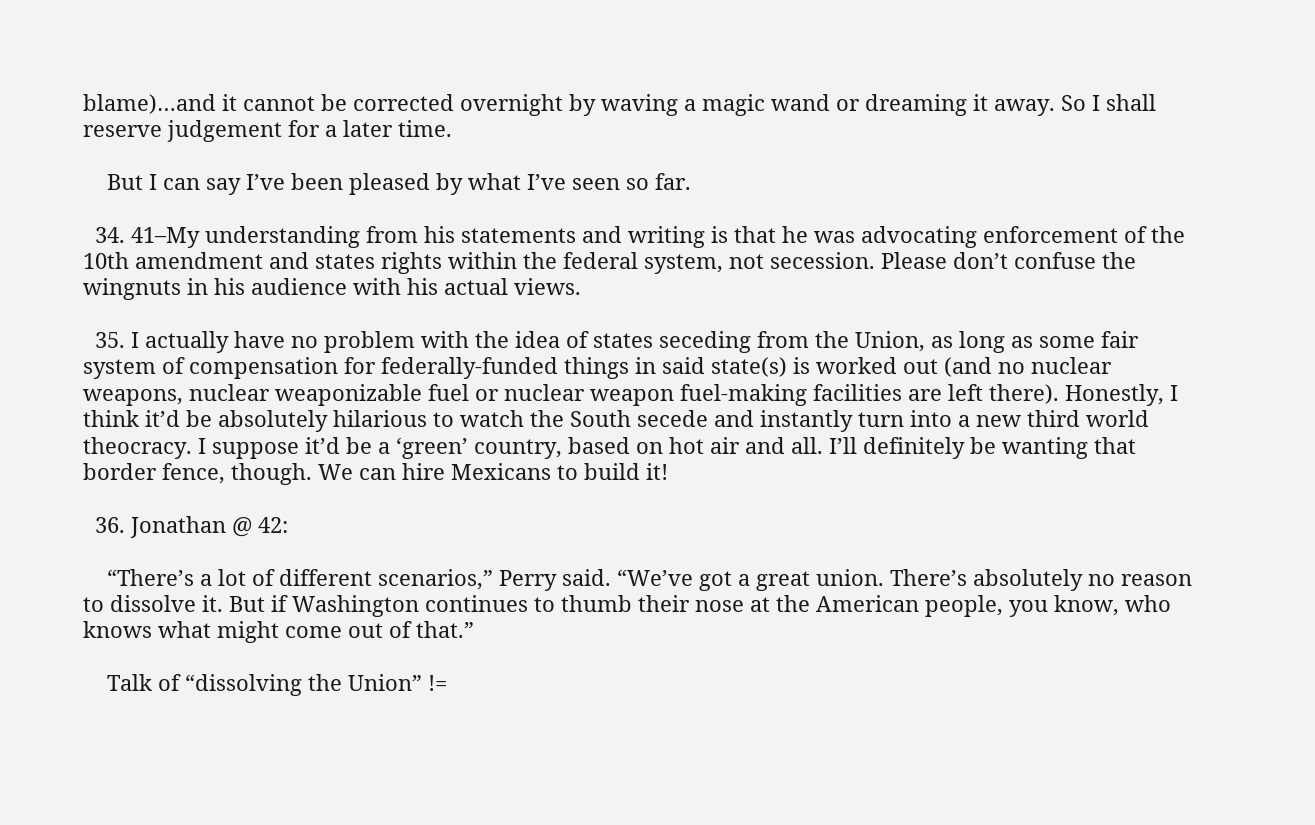blame)…and it cannot be corrected overnight by waving a magic wand or dreaming it away. So I shall reserve judgement for a later time.

    But I can say I’ve been pleased by what I’ve seen so far.

  34. 41–My understanding from his statements and writing is that he was advocating enforcement of the 10th amendment and states rights within the federal system, not secession. Please don’t confuse the wingnuts in his audience with his actual views.

  35. I actually have no problem with the idea of states seceding from the Union, as long as some fair system of compensation for federally-funded things in said state(s) is worked out (and no nuclear weapons, nuclear weaponizable fuel or nuclear weapon fuel-making facilities are left there). Honestly, I think it’d be absolutely hilarious to watch the South secede and instantly turn into a new third world theocracy. I suppose it’d be a ‘green’ country, based on hot air and all. I’ll definitely be wanting that border fence, though. We can hire Mexicans to build it!

  36. Jonathan @ 42:

    “There’s a lot of different scenarios,” Perry said. “We’ve got a great union. There’s absolutely no reason to dissolve it. But if Washington continues to thumb their nose at the American people, you know, who knows what might come out of that.”

    Talk of “dissolving the Union” !=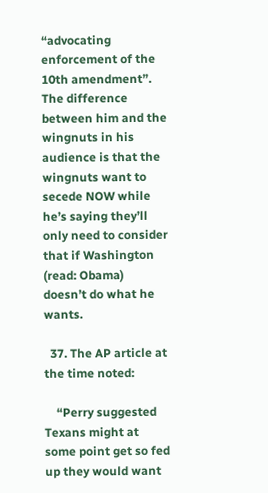“advocating enforcement of the 10th amendment”. The difference between him and the wingnuts in his audience is that the wingnuts want to secede NOW while he’s saying they’ll only need to consider that if Washington (read: Obama) doesn’t do what he wants.

  37. The AP article at the time noted:

    “Perry suggested Texans might at some point get so fed up they would want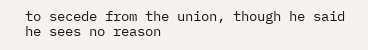to secede from the union, though he said he sees no reason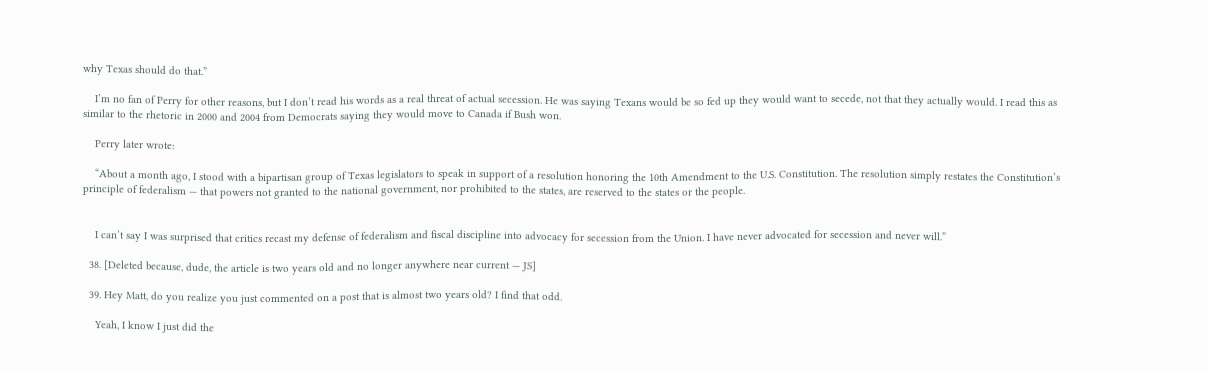why Texas should do that.”

    I’m no fan of Perry for other reasons, but I don’t read his words as a real threat of actual secession. He was saying Texans would be so fed up they would want to secede, not that they actually would. I read this as similar to the rhetoric in 2000 and 2004 from Democrats saying they would move to Canada if Bush won.

    Perry later wrote:

    “About a month ago, I stood with a bipartisan group of Texas legislators to speak in support of a resolution honoring the 10th Amendment to the U.S. Constitution. The resolution simply restates the Constitution’s principle of federalism — that powers not granted to the national government, nor prohibited to the states, are reserved to the states or the people.


    I can’t say I was surprised that critics recast my defense of federalism and fiscal discipline into advocacy for secession from the Union. I have never advocated for secession and never will.”

  38. [Deleted because, dude, the article is two years old and no longer anywhere near current — JS]

  39. Hey Matt, do you realize you just commented on a post that is almost two years old? I find that odd.

    Yeah, I know I just did the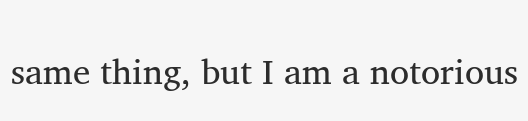same thing, but I am a notorious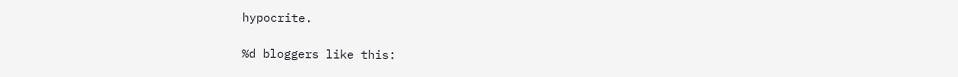hypocrite.

%d bloggers like this: